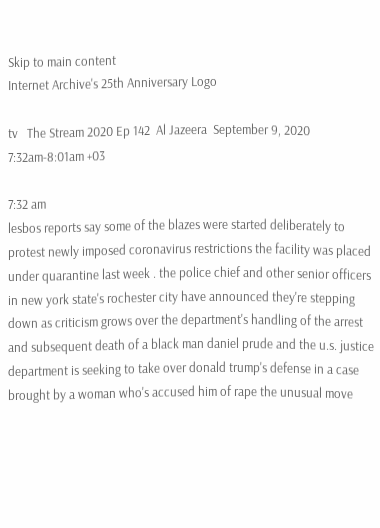Skip to main content
Internet Archive's 25th Anniversary Logo

tv   The Stream 2020 Ep 142  Al Jazeera  September 9, 2020 7:32am-8:01am +03

7:32 am
lesbos reports say some of the blazes were started deliberately to protest newly imposed coronavirus restrictions the facility was placed under quarantine last week . the police chief and other senior officers in new york state's rochester city have announced they're stepping down as criticism grows over the department's handling of the arrest and subsequent death of a black man daniel prude and the u.s. justice department is seeking to take over donald trump's defense in a case brought by a woman who's accused him of rape the unusual move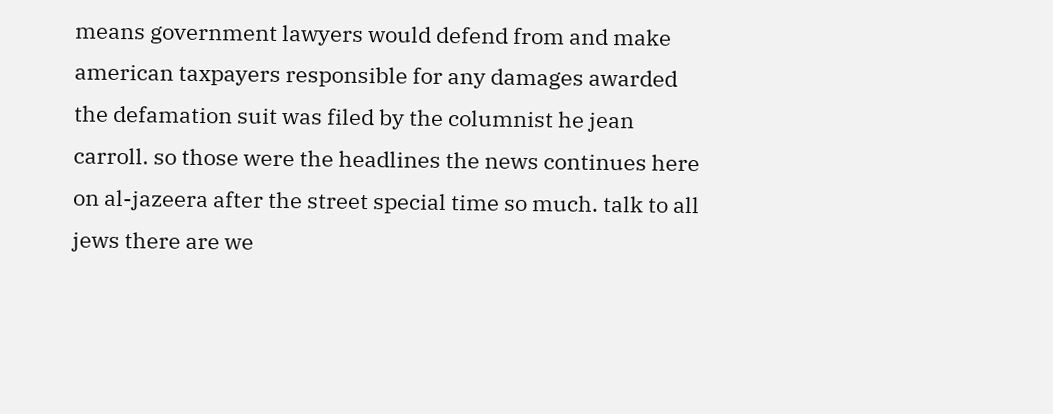means government lawyers would defend from and make american taxpayers responsible for any damages awarded the defamation suit was filed by the columnist he jean carroll. so those were the headlines the news continues here on al-jazeera after the street special time so much. talk to all jews there are we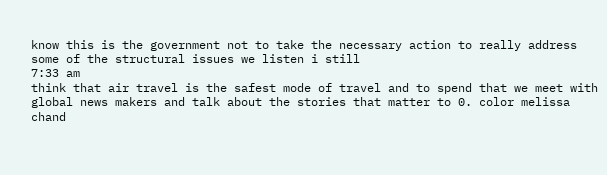know this is the government not to take the necessary action to really address some of the structural issues we listen i still
7:33 am
think that air travel is the safest mode of travel and to spend that we meet with global news makers and talk about the stories that matter to 0. color melissa chand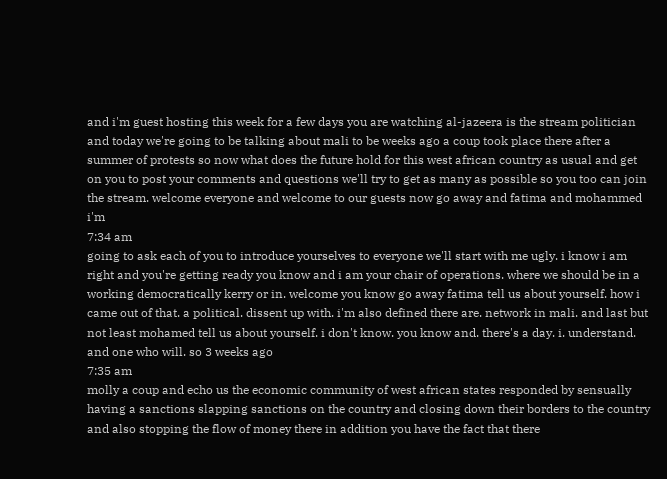and i'm guest hosting this week for a few days you are watching al-jazeera is the stream politician and today we're going to be talking about mali to be weeks ago a coup took place there after a summer of protests so now what does the future hold for this west african country as usual and get on you to post your comments and questions we'll try to get as many as possible so you too can join the stream. welcome everyone and welcome to our guests now go away and fatima and mohammed i'm
7:34 am
going to ask each of you to introduce yourselves to everyone we'll start with me ugly. i know i am right and you're getting ready you know and i am your chair of operations. where we should be in a working democratically kerry or in. welcome you know go away fatima tell us about yourself. how i came out of that. a political. dissent up with. i'm also defined there are. network in mali. and last but not least mohamed tell us about yourself. i don't know. you know and. there's a day. i. understand. and one who will. so 3 weeks ago
7:35 am
molly a coup and echo us the economic community of west african states responded by sensually having a sanctions slapping sanctions on the country and closing down their borders to the country and also stopping the flow of money there in addition you have the fact that there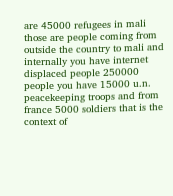are 45000 refugees in mali those are people coming from outside the country to mali and internally you have internet displaced people 250000 people you have 15000 u.n. peacekeeping troops and from france 5000 soldiers that is the context of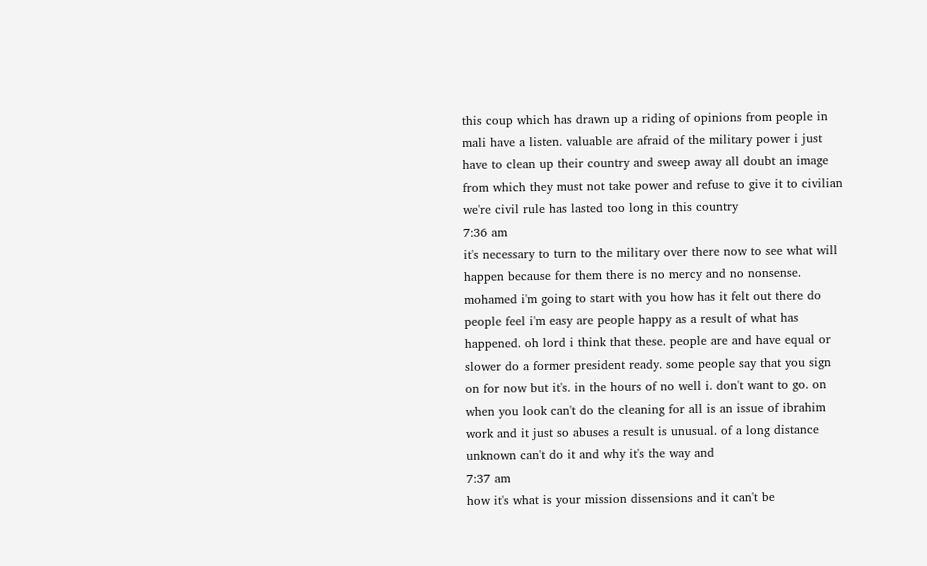this coup which has drawn up a riding of opinions from people in mali have a listen. valuable are afraid of the military power i just have to clean up their country and sweep away all doubt an image from which they must not take power and refuse to give it to civilian we're civil rule has lasted too long in this country
7:36 am
it's necessary to turn to the military over there now to see what will happen because for them there is no mercy and no nonsense. mohamed i'm going to start with you how has it felt out there do people feel i'm easy are people happy as a result of what has happened. oh lord i think that these. people are and have equal or slower do a former president ready. some people say that you sign on for now but it's. in the hours of no well i. don't want to go. on when you look can't do the cleaning for all is an issue of ibrahim work and it just so abuses a result is unusual. of a long distance unknown can't do it and why it's the way and
7:37 am
how it's what is your mission dissensions and it can't be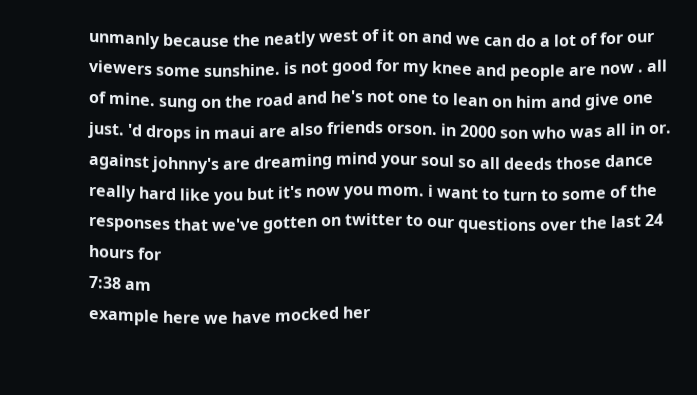unmanly because the neatly west of it on and we can do a lot of for our viewers some sunshine. is not good for my knee and people are now . all of mine. sung on the road and he's not one to lean on him and give one just. 'd drops in maui are also friends orson. in 2000 son who was all in or. against johnny's are dreaming mind your soul so all deeds those dance really hard like you but it's now you mom. i want to turn to some of the responses that we've gotten on twitter to our questions over the last 24 hours for
7:38 am
example here we have mocked her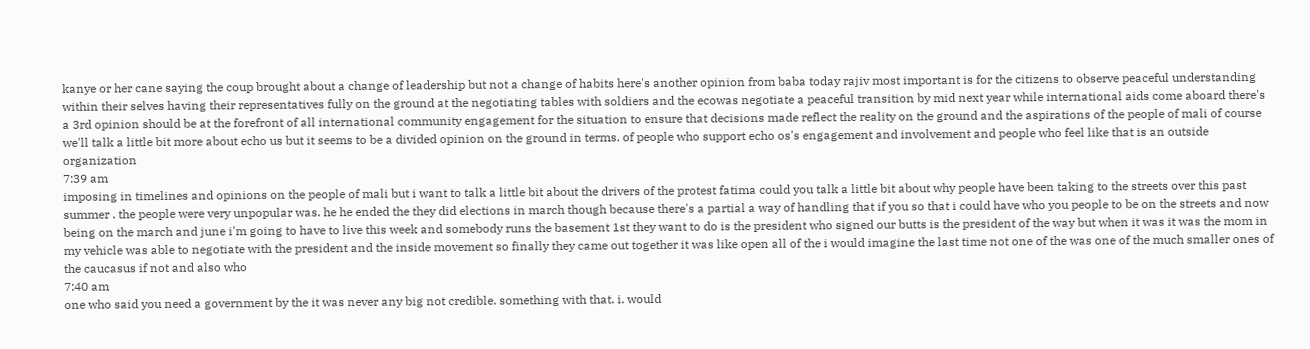kanye or her cane saying the coup brought about a change of leadership but not a change of habits here's another opinion from baba today rajiv most important is for the citizens to observe peaceful understanding within their selves having their representatives fully on the ground at the negotiating tables with soldiers and the ecowas negotiate a peaceful transition by mid next year while international aids come aboard there's a 3rd opinion should be at the forefront of all international community engagement for the situation to ensure that decisions made reflect the reality on the ground and the aspirations of the people of mali of course we'll talk a little bit more about echo us but it seems to be a divided opinion on the ground in terms. of people who support echo os's engagement and involvement and people who feel like that is an outside organization
7:39 am
imposing in timelines and opinions on the people of mali but i want to talk a little bit about the drivers of the protest fatima could you talk a little bit about why people have been taking to the streets over this past summer . the people were very unpopular was. he he ended the they did elections in march though because there's a partial a way of handling that if you so that i could have who you people to be on the streets and now being on the march and june i'm going to have to live this week and somebody runs the basement 1st they want to do is the president who signed our butts is the president of the way but when it was it was the mom in my vehicle was able to negotiate with the president and the inside movement so finally they came out together it was like open all of the i would imagine the last time not one of the was one of the much smaller ones of the caucasus if not and also who
7:40 am
one who said you need a government by the it was never any big not credible. something with that. i. would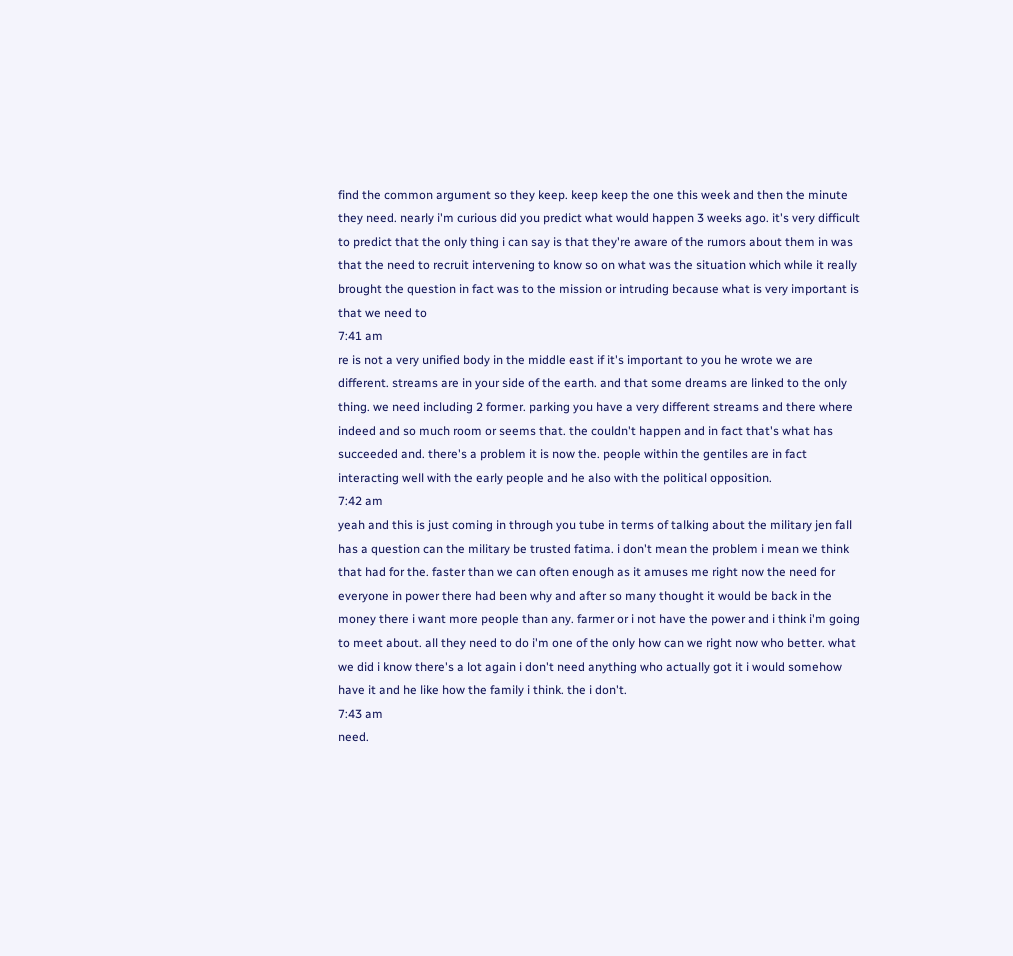find the common argument so they keep. keep keep the one this week and then the minute they need. nearly i'm curious did you predict what would happen 3 weeks ago. it's very difficult to predict that the only thing i can say is that they're aware of the rumors about them in was that the need to recruit intervening to know so on what was the situation which while it really brought the question in fact was to the mission or intruding because what is very important is that we need to
7:41 am
re is not a very unified body in the middle east if it's important to you he wrote we are different. streams are in your side of the earth. and that some dreams are linked to the only thing. we need including 2 former. parking you have a very different streams and there where indeed and so much room or seems that. the couldn't happen and in fact that's what has succeeded and. there's a problem it is now the. people within the gentiles are in fact interacting well with the early people and he also with the political opposition.
7:42 am
yeah and this is just coming in through you tube in terms of talking about the military jen fall has a question can the military be trusted fatima. i don't mean the problem i mean we think that had for the. faster than we can often enough as it amuses me right now the need for everyone in power there had been why and after so many thought it would be back in the money there i want more people than any. farmer or i not have the power and i think i'm going to meet about. all they need to do i'm one of the only how can we right now who better. what we did i know there's a lot again i don't need anything who actually got it i would somehow have it and he like how the family i think. the i don't.
7:43 am
need.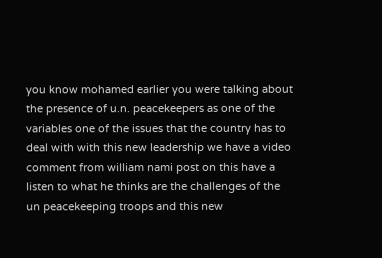you know mohamed earlier you were talking about the presence of u.n. peacekeepers as one of the variables one of the issues that the country has to deal with with this new leadership we have a video comment from william nami post on this have a listen to what he thinks are the challenges of the un peacekeeping troops and this new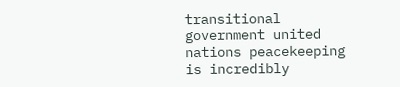transitional government united nations peacekeeping is incredibly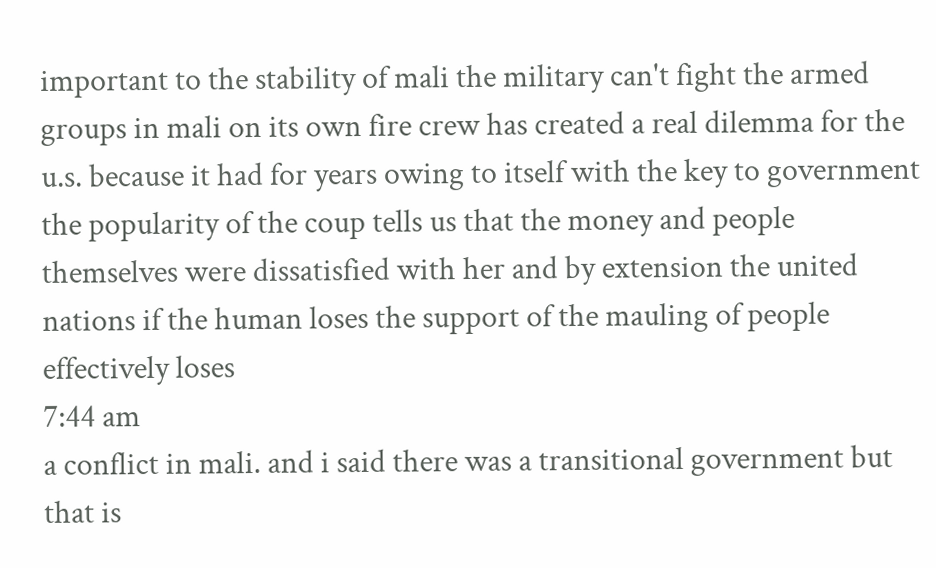important to the stability of mali the military can't fight the armed groups in mali on its own fire crew has created a real dilemma for the u.s. because it had for years owing to itself with the key to government the popularity of the coup tells us that the money and people themselves were dissatisfied with her and by extension the united nations if the human loses the support of the mauling of people effectively loses
7:44 am
a conflict in mali. and i said there was a transitional government but that is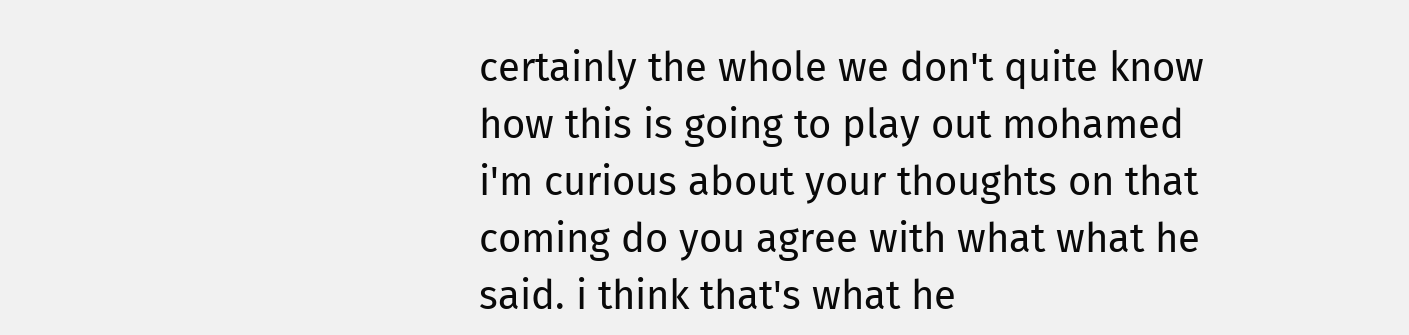certainly the whole we don't quite know how this is going to play out mohamed i'm curious about your thoughts on that coming do you agree with what what he said. i think that's what he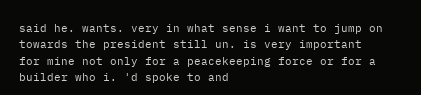said he. wants. very in what sense i want to jump on towards the president still un. is very important for mine not only for a peacekeeping force or for a builder who i. 'd spoke to and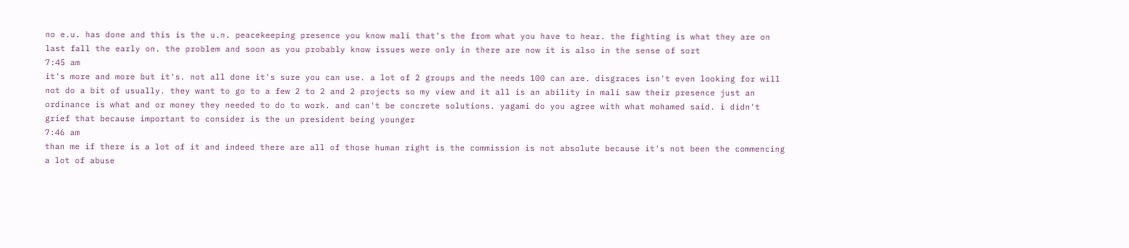no e.u. has done and this is the u.n. peacekeeping presence you know mali that's the from what you have to hear. the fighting is what they are on last fall the early on. the problem and soon as you probably know issues were only in there are now it is also in the sense of sort
7:45 am
it's more and more but it's. not all done it's sure you can use. a lot of 2 groups and the needs 100 can are. disgraces isn't even looking for will not do a bit of usually. they want to go to a few 2 to 2 and 2 projects so my view and it all is an ability in mali saw their presence just an ordinance is what and or money they needed to do to work. and can't be concrete solutions. yagami do you agree with what mohamed said. i didn't grief that because important to consider is the un president being younger
7:46 am
than me if there is a lot of it and indeed there are all of those human right is the commission is not absolute because it's not been the commencing a lot of abuse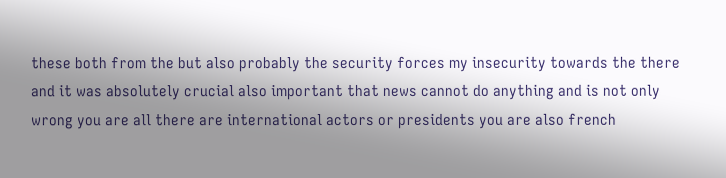these both from the but also probably the security forces my insecurity towards the there and it was absolutely crucial also important that news cannot do anything and is not only wrong you are all there are international actors or presidents you are also french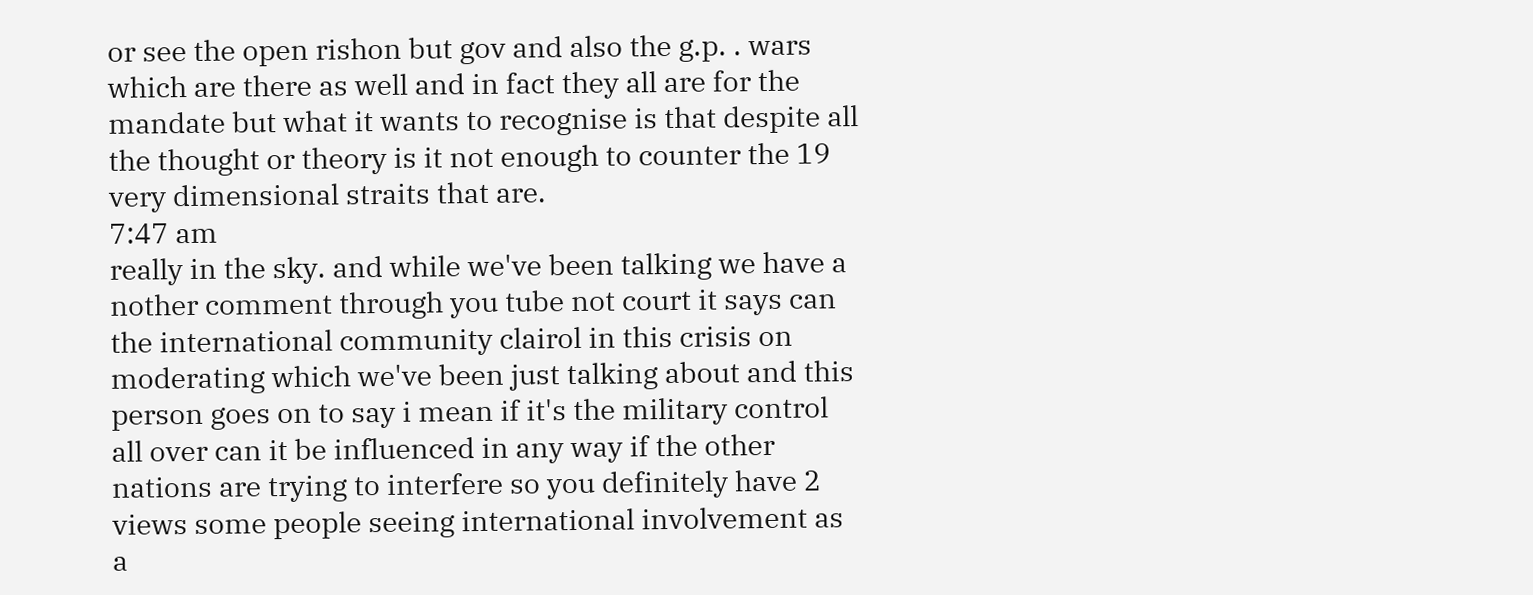or see the open rishon but gov and also the g.p. . wars which are there as well and in fact they all are for the mandate but what it wants to recognise is that despite all the thought or theory is it not enough to counter the 19 very dimensional straits that are.
7:47 am
really in the sky. and while we've been talking we have a nother comment through you tube not court it says can the international community clairol in this crisis on moderating which we've been just talking about and this person goes on to say i mean if it's the military control all over can it be influenced in any way if the other nations are trying to interfere so you definitely have 2 views some people seeing international involvement as a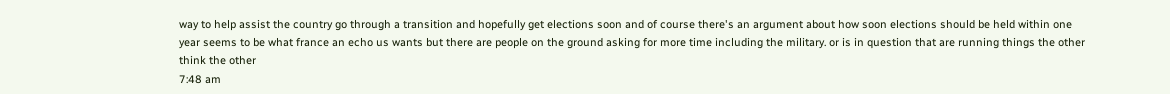way to help assist the country go through a transition and hopefully get elections soon and of course there's an argument about how soon elections should be held within one year seems to be what france an echo us wants but there are people on the ground asking for more time including the military. or is in question that are running things the other think the other
7:48 am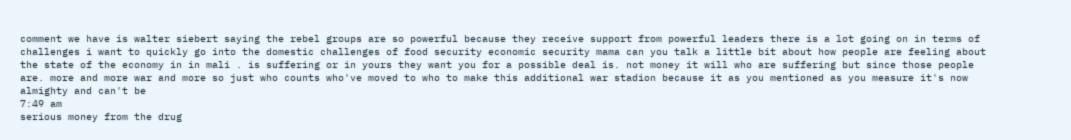comment we have is walter siebert saying the rebel groups are so powerful because they receive support from powerful leaders there is a lot going on in terms of challenges i want to quickly go into the domestic challenges of food security economic security mama can you talk a little bit about how people are feeling about the state of the economy in in mali . is suffering or in yours they want you for a possible deal is. not money it will who are suffering but since those people are. more and more war and more so just who counts who've moved to who to make this additional war stadion because it as you mentioned as you measure it's now almighty and can't be
7:49 am
serious money from the drug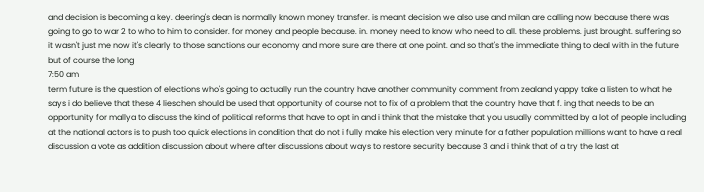and decision is becoming a key. deering's dean is normally known money transfer. is meant decision we also use and milan are calling now because there was going to go to war 2 to who to him to consider. for money and people because. in. money need to know who need to all. these problems. just brought. suffering so it wasn't just me now it's clearly to those sanctions our economy and more sure are there at one point. and so that's the immediate thing to deal with in the future but of course the long
7:50 am
term future is the question of elections who's going to actually run the country have another community comment from zealand yappy take a listen to what he says i do believe that these 4 lieschen should be used that opportunity of course not to fix of a problem that the country have that f. ing that needs to be an opportunity for mallya to discuss the kind of political reforms that have to opt in and i think that the mistake that you usually committed by a lot of people including at the national actors is to push too quick elections in condition that do not i fully make his election very minute for a father population millions want to have a real discussion a vote as addition discussion about where after discussions about ways to restore security because 3 and i think that of a try the last at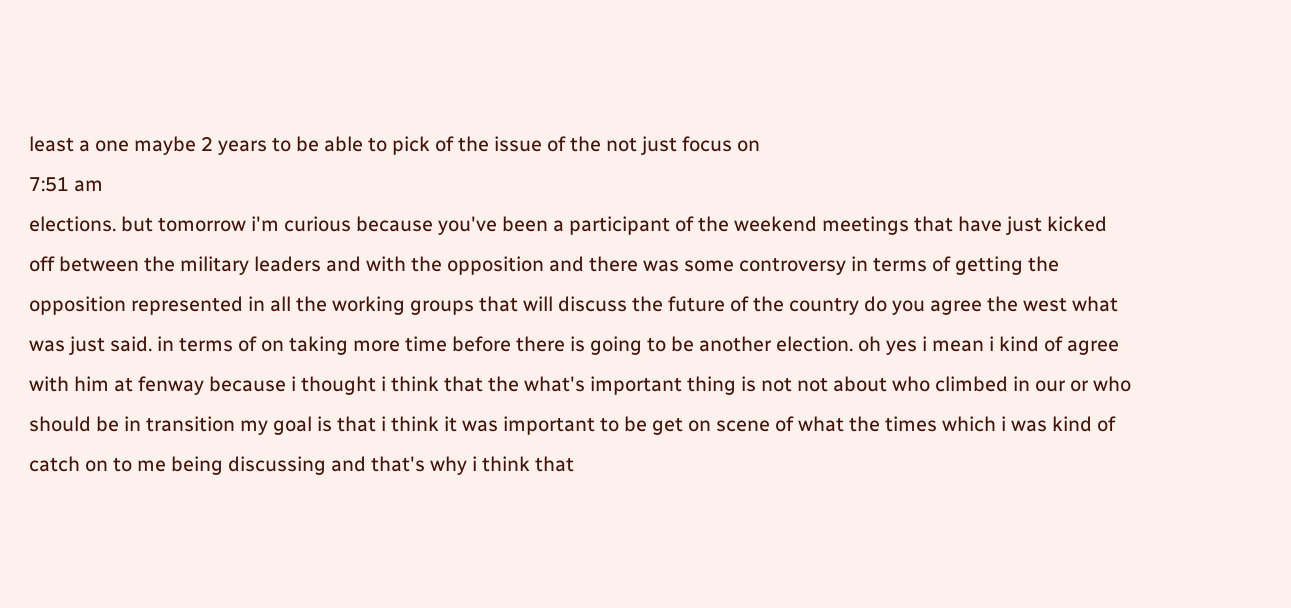least a one maybe 2 years to be able to pick of the issue of the not just focus on
7:51 am
elections. but tomorrow i'm curious because you've been a participant of the weekend meetings that have just kicked off between the military leaders and with the opposition and there was some controversy in terms of getting the opposition represented in all the working groups that will discuss the future of the country do you agree the west what was just said. in terms of on taking more time before there is going to be another election. oh yes i mean i kind of agree with him at fenway because i thought i think that the what's important thing is not not about who climbed in our or who should be in transition my goal is that i think it was important to be get on scene of what the times which i was kind of catch on to me being discussing and that's why i think that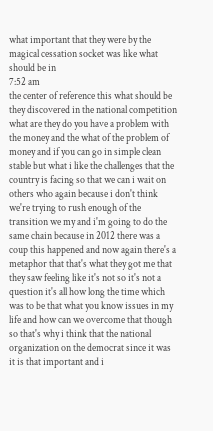what important that they were by the magical cessation socket was like what should be in
7:52 am
the center of reference this what should be they discovered in the national competition what are they do you have a problem with the money and the what of the problem of money and if you can go in simple clean stable but what i like the challenges that the country is facing so that we can i wait on others who again because i don't think we're trying to rush enough of the transition we my and i'm going to do the same chain because in 2012 there was a coup this happened and now again there's a metaphor that that's what they got me that they saw feeling like it's not so it's not a question it's all how long the time which was to be that what you know issues in my life and how can we overcome that though so that's why i think that the national organization on the democrat since it was it is that important and i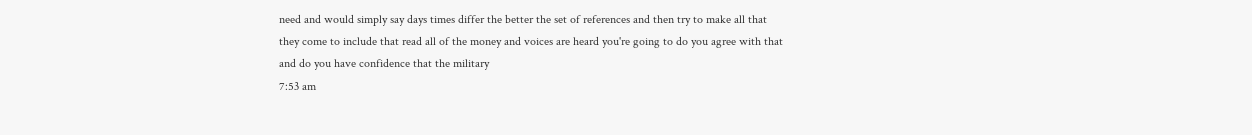need and would simply say days times differ the better the set of references and then try to make all that they come to include that read all of the money and voices are heard you're going to do you agree with that and do you have confidence that the military
7:53 am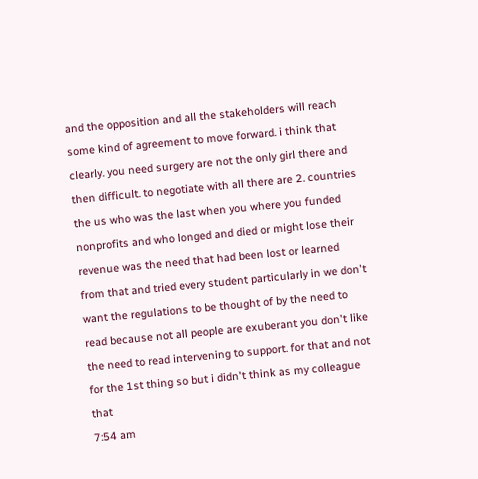and the opposition and all the stakeholders will reach some kind of agreement to move forward. i think that clearly. you need surgery are not the only girl there and then difficult. to negotiate with all there are 2. countries the us who was the last when you where you funded nonprofits and who longed and died or might lose their revenue was the need that had been lost or learned from that and tried every student particularly in we don't want the regulations to be thought of by the need to read because not all people are exuberant you don't like the need to read intervening to support. for that and not for the 1st thing so but i didn't think as my colleague that
7:54 am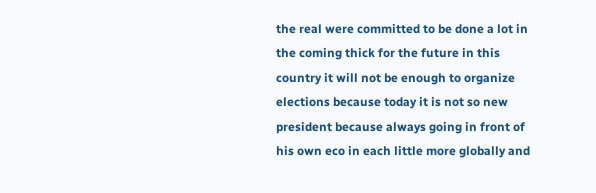the real were committed to be done a lot in the coming thick for the future in this country it will not be enough to organize elections because today it is not so new president because always going in front of his own eco in each little more globally and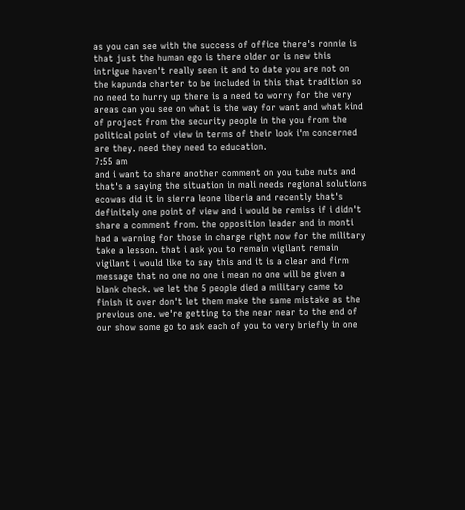as you can see with the success of office there's ronnie is that just the human ego is there older or is new this intrigue haven't really seen it and to date you are not on the kapunda charter to be included in this that tradition so no need to hurry up there is a need to worry for the very areas can you see on what is the way for want and what kind of project from the security people in the you from the political point of view in terms of their look i'm concerned are they. need they need to education.
7:55 am
and i want to share another comment on you tube nuts and that's a saying the situation in mali needs regional solutions ecowas did it in sierra leone liberia and recently that's definitely one point of view and i would be remiss if i didn't share a comment from. the opposition leader and in monti had a warning for those in charge right now for the military take a lesson. that i ask you to remain vigilant remain vigilant i would like to say this and it is a clear and firm message that no one no one i mean no one will be given a blank check. we let the 5 people died a military came to finish it over don't let them make the same mistake as the previous one. we're getting to the near near to the end of our show some go to ask each of you to very briefly in one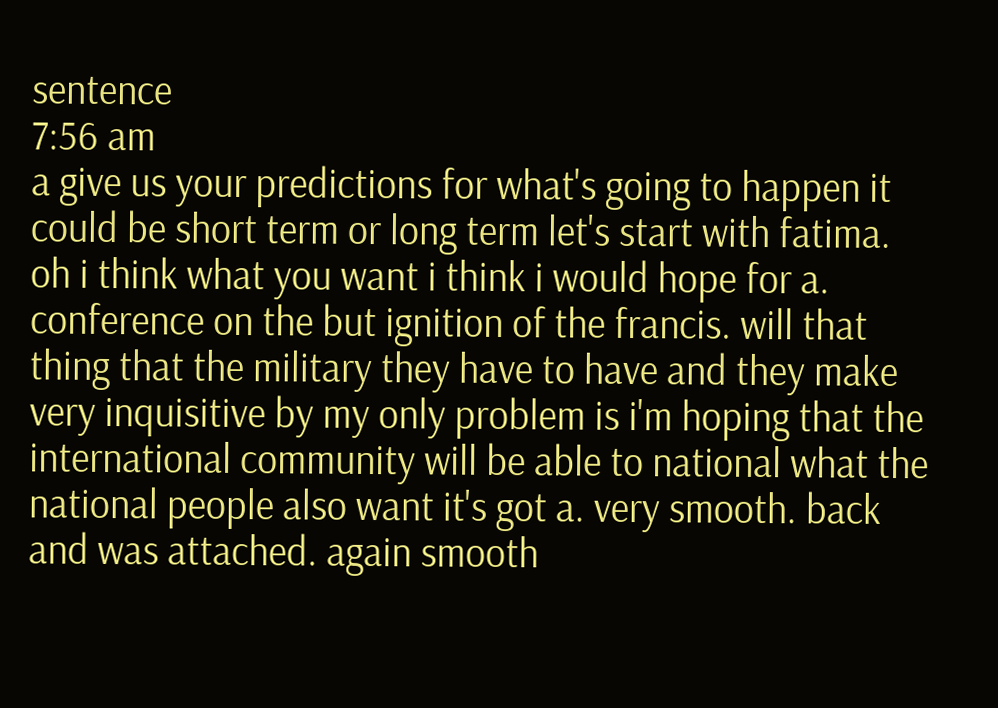sentence
7:56 am
a give us your predictions for what's going to happen it could be short term or long term let's start with fatima. oh i think what you want i think i would hope for a. conference on the but ignition of the francis. will that thing that the military they have to have and they make very inquisitive by my only problem is i'm hoping that the international community will be able to national what the national people also want it's got a. very smooth. back and was attached. again smooth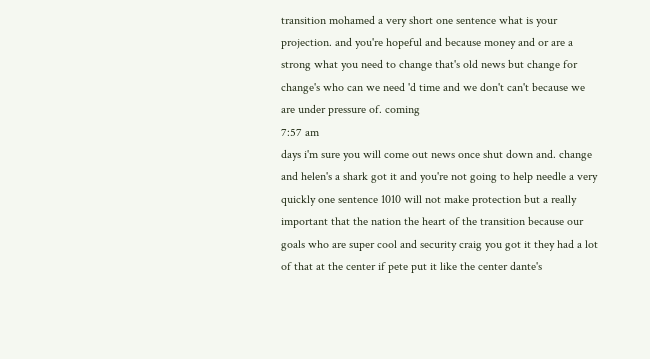transition mohamed a very short one sentence what is your projection. and you're hopeful and because money and or are a strong what you need to change that's old news but change for change's who can we need 'd time and we don't can't because we are under pressure of. coming
7:57 am
days i'm sure you will come out news once shut down and. change and helen's a shark got it and you're not going to help needle a very quickly one sentence 1010 will not make protection but a really important that the nation the heart of the transition because our goals who are super cool and security craig you got it they had a lot of that at the center if pete put it like the center dante's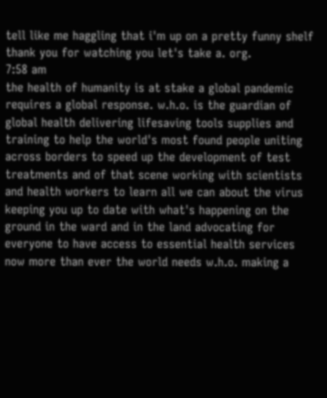tell like me haggling that i'm up on a pretty funny shelf thank you for watching you let's take a. org.
7:58 am
the health of humanity is at stake a global pandemic requires a global response. w.h.o. is the guardian of global health delivering lifesaving tools supplies and training to help the world's most found people uniting across borders to speed up the development of test treatments and of that scene working with scientists and health workers to learn all we can about the virus keeping you up to date with what's happening on the ground in the ward and in the land advocating for everyone to have access to essential health services now more than ever the world needs w.h.o. making a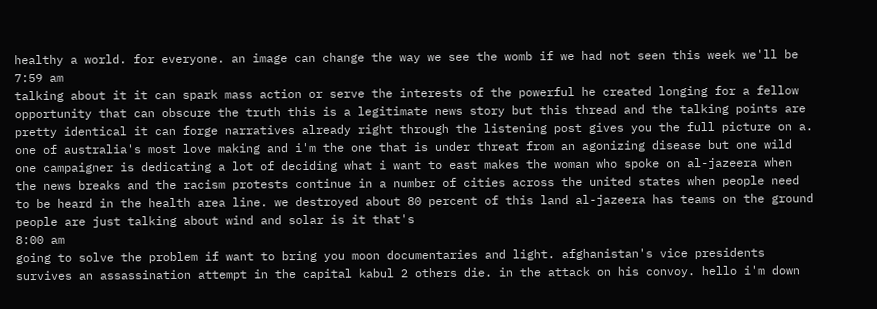healthy a world. for everyone. an image can change the way we see the womb if we had not seen this week we'll be
7:59 am
talking about it it can spark mass action or serve the interests of the powerful he created longing for a fellow opportunity that can obscure the truth this is a legitimate news story but this thread and the talking points are pretty identical it can forge narratives already right through the listening post gives you the full picture on a. one of australia's most love making and i'm the one that is under threat from an agonizing disease but one wild one campaigner is dedicating a lot of deciding what i want to east makes the woman who spoke on al-jazeera when the news breaks and the racism protests continue in a number of cities across the united states when people need to be heard in the health area line. we destroyed about 80 percent of this land al-jazeera has teams on the ground people are just talking about wind and solar is it that's
8:00 am
going to solve the problem if want to bring you moon documentaries and light. afghanistan's vice presidents survives an assassination attempt in the capital kabul 2 others die. in the attack on his convoy. hello i'm down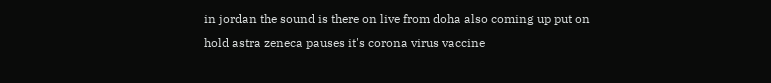in jordan the sound is there on live from doha also coming up put on hold astra zeneca pauses it's corona virus vaccine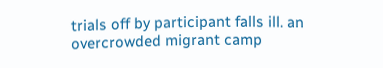trials off by participant falls ill. an overcrowded migrant camp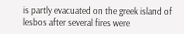is partly evacuated on the greek island of lesbos after several fires were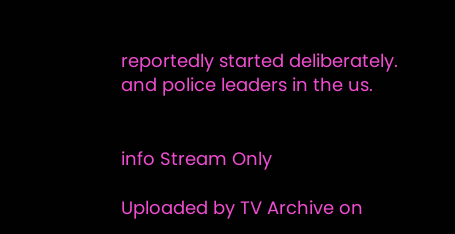reportedly started deliberately. and police leaders in the us.


info Stream Only

Uploaded by TV Archive on